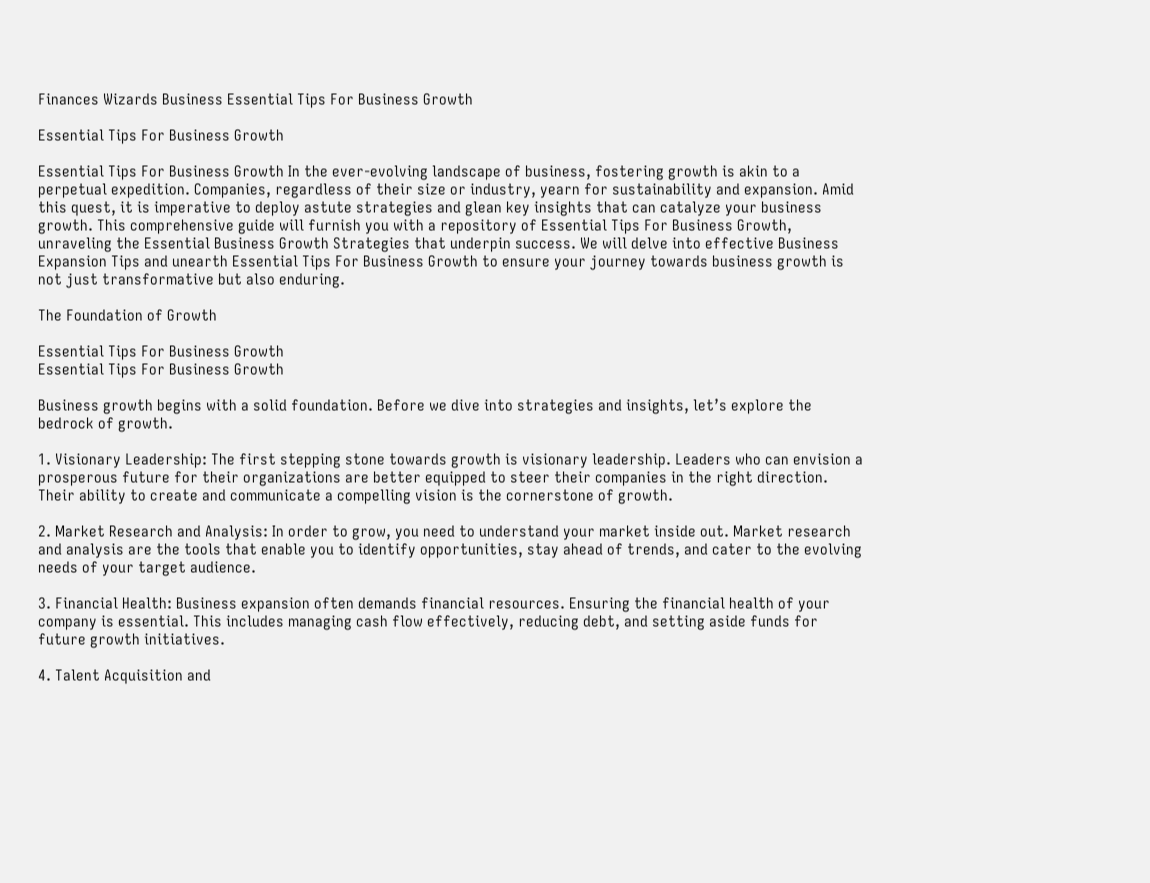Finances Wizards Business Essential Tips For Business Growth

Essential Tips For Business Growth

Essential Tips For Business Growth In the ever-evolving landscape of business, fostering growth is akin to a perpetual expedition. Companies, regardless of their size or industry, yearn for sustainability and expansion. Amid this quest, it is imperative to deploy astute strategies and glean key insights that can catalyze your business growth. This comprehensive guide will furnish you with a repository of Essential Tips For Business Growth, unraveling the Essential Business Growth Strategies that underpin success. We will delve into effective Business Expansion Tips and unearth Essential Tips For Business Growth to ensure your journey towards business growth is not just transformative but also enduring.

The Foundation of Growth

Essential Tips For Business Growth
Essential Tips For Business Growth

Business growth begins with a solid foundation. Before we dive into strategies and insights, let’s explore the bedrock of growth.

1. Visionary Leadership: The first stepping stone towards growth is visionary leadership. Leaders who can envision a prosperous future for their organizations are better equipped to steer their companies in the right direction. Their ability to create and communicate a compelling vision is the cornerstone of growth.

2. Market Research and Analysis: In order to grow, you need to understand your market inside out. Market research and analysis are the tools that enable you to identify opportunities, stay ahead of trends, and cater to the evolving needs of your target audience.

3. Financial Health: Business expansion often demands financial resources. Ensuring the financial health of your company is essential. This includes managing cash flow effectively, reducing debt, and setting aside funds for future growth initiatives.

4. Talent Acquisition and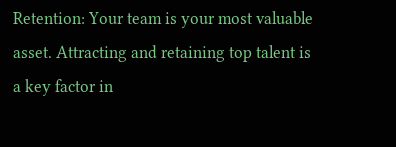Retention: Your team is your most valuable asset. Attracting and retaining top talent is a key factor in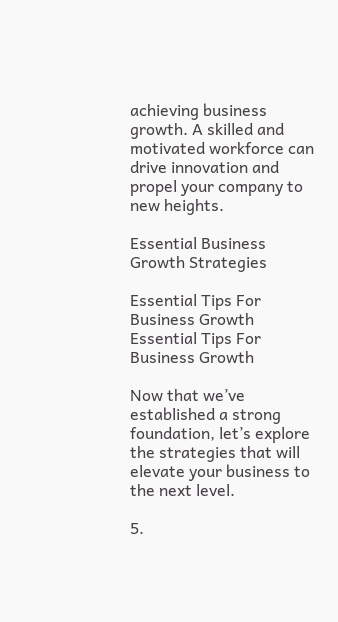achieving business growth. A skilled and motivated workforce can drive innovation and propel your company to new heights.

Essential Business Growth Strategies

Essential Tips For Business Growth
Essential Tips For Business Growth

Now that we’ve established a strong foundation, let’s explore the strategies that will elevate your business to the next level.

5.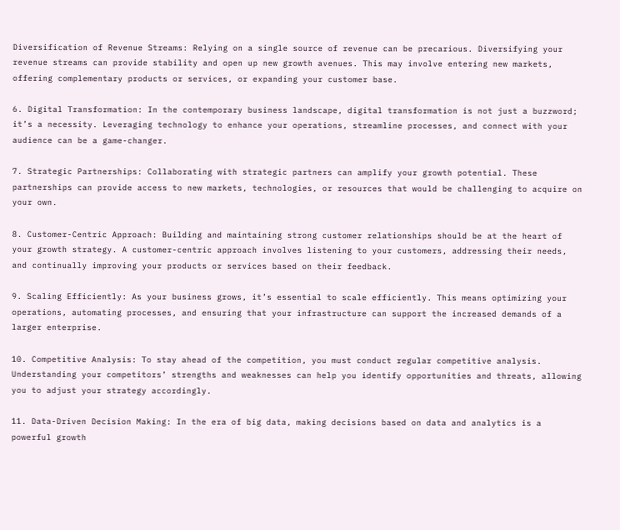Diversification of Revenue Streams: Relying on a single source of revenue can be precarious. Diversifying your revenue streams can provide stability and open up new growth avenues. This may involve entering new markets, offering complementary products or services, or expanding your customer base.

6. Digital Transformation: In the contemporary business landscape, digital transformation is not just a buzzword; it’s a necessity. Leveraging technology to enhance your operations, streamline processes, and connect with your audience can be a game-changer.

7. Strategic Partnerships: Collaborating with strategic partners can amplify your growth potential. These partnerships can provide access to new markets, technologies, or resources that would be challenging to acquire on your own.

8. Customer-Centric Approach: Building and maintaining strong customer relationships should be at the heart of your growth strategy. A customer-centric approach involves listening to your customers, addressing their needs, and continually improving your products or services based on their feedback.

9. Scaling Efficiently: As your business grows, it’s essential to scale efficiently. This means optimizing your operations, automating processes, and ensuring that your infrastructure can support the increased demands of a larger enterprise.

10. Competitive Analysis: To stay ahead of the competition, you must conduct regular competitive analysis. Understanding your competitors’ strengths and weaknesses can help you identify opportunities and threats, allowing you to adjust your strategy accordingly.

11. Data-Driven Decision Making: In the era of big data, making decisions based on data and analytics is a powerful growth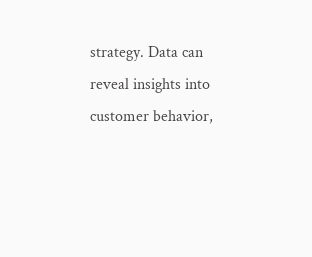strategy. Data can reveal insights into customer behavior,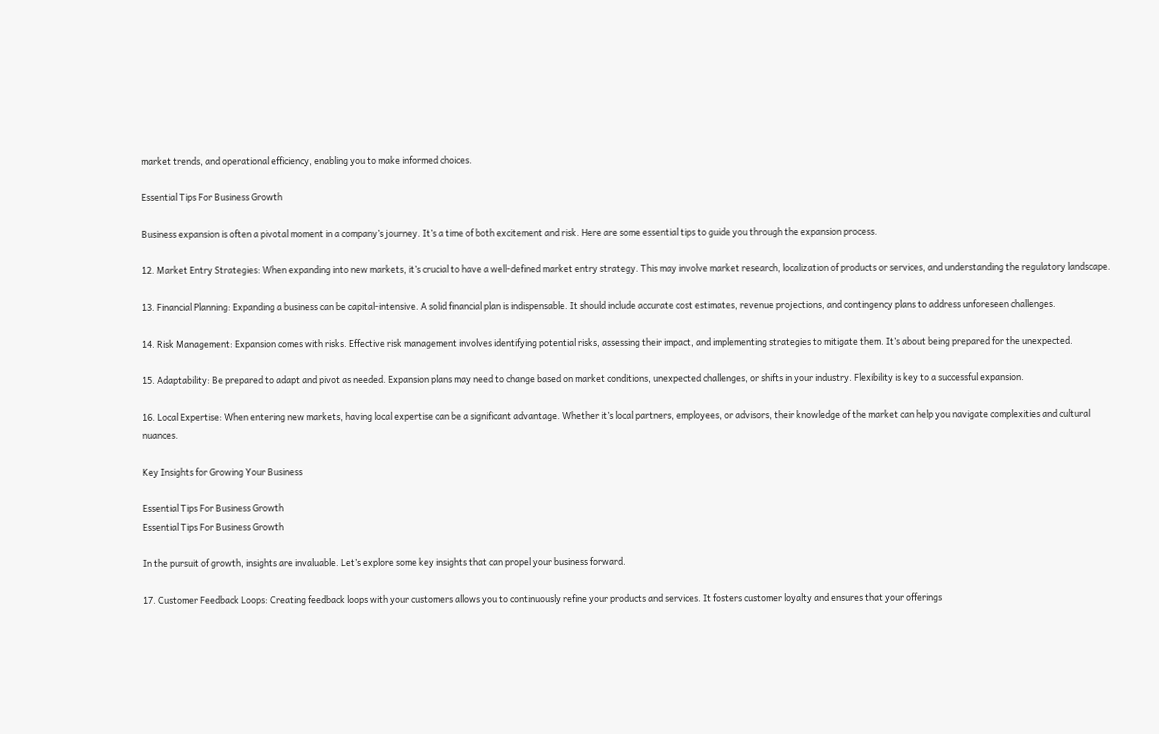market trends, and operational efficiency, enabling you to make informed choices.

Essential Tips For Business Growth

Business expansion is often a pivotal moment in a company’s journey. It’s a time of both excitement and risk. Here are some essential tips to guide you through the expansion process.

12. Market Entry Strategies: When expanding into new markets, it’s crucial to have a well-defined market entry strategy. This may involve market research, localization of products or services, and understanding the regulatory landscape.

13. Financial Planning: Expanding a business can be capital-intensive. A solid financial plan is indispensable. It should include accurate cost estimates, revenue projections, and contingency plans to address unforeseen challenges.

14. Risk Management: Expansion comes with risks. Effective risk management involves identifying potential risks, assessing their impact, and implementing strategies to mitigate them. It’s about being prepared for the unexpected.

15. Adaptability: Be prepared to adapt and pivot as needed. Expansion plans may need to change based on market conditions, unexpected challenges, or shifts in your industry. Flexibility is key to a successful expansion.

16. Local Expertise: When entering new markets, having local expertise can be a significant advantage. Whether it’s local partners, employees, or advisors, their knowledge of the market can help you navigate complexities and cultural nuances.

Key Insights for Growing Your Business

Essential Tips For Business Growth
Essential Tips For Business Growth

In the pursuit of growth, insights are invaluable. Let’s explore some key insights that can propel your business forward.

17. Customer Feedback Loops: Creating feedback loops with your customers allows you to continuously refine your products and services. It fosters customer loyalty and ensures that your offerings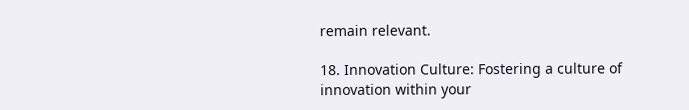remain relevant.

18. Innovation Culture: Fostering a culture of innovation within your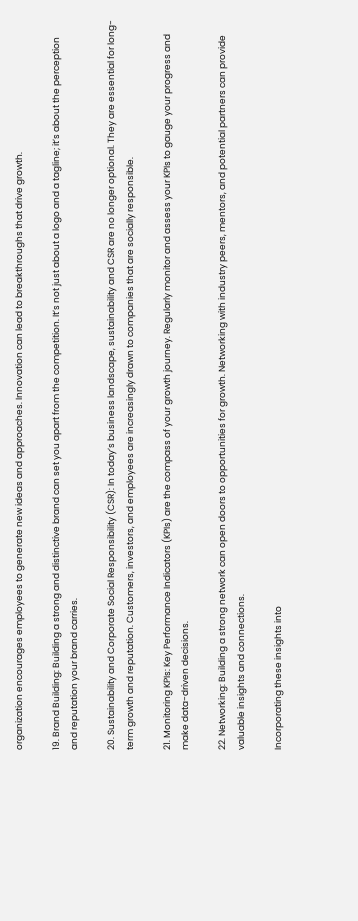organization encourages employees to generate new ideas and approaches. Innovation can lead to breakthroughs that drive growth.

19. Brand Building: Building a strong and distinctive brand can set you apart from the competition. It’s not just about a logo and a tagline; it’s about the perception and reputation your brand carries.

20. Sustainability and Corporate Social Responsibility (CSR): In today’s business landscape, sustainability and CSR are no longer optional. They are essential for long-term growth and reputation. Customers, investors, and employees are increasingly drawn to companies that are socially responsible.

21. Monitoring KPIs: Key Performance Indicators (KPIs) are the compass of your growth journey. Regularly monitor and assess your KPIs to gauge your progress and make data-driven decisions.

22. Networking: Building a strong network can open doors to opportunities for growth. Networking with industry peers, mentors, and potential partners can provide valuable insights and connections.

Incorporating these insights into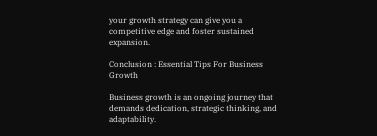your growth strategy can give you a competitive edge and foster sustained expansion.

Conclusion : Essential Tips For Business Growth

Business growth is an ongoing journey that demands dedication, strategic thinking, and adaptability.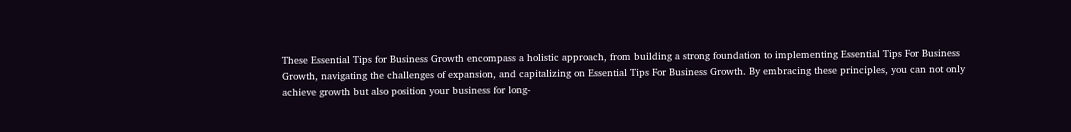These Essential Tips for Business Growth encompass a holistic approach, from building a strong foundation to implementing Essential Tips For Business Growth, navigating the challenges of expansion, and capitalizing on Essential Tips For Business Growth. By embracing these principles, you can not only achieve growth but also position your business for long-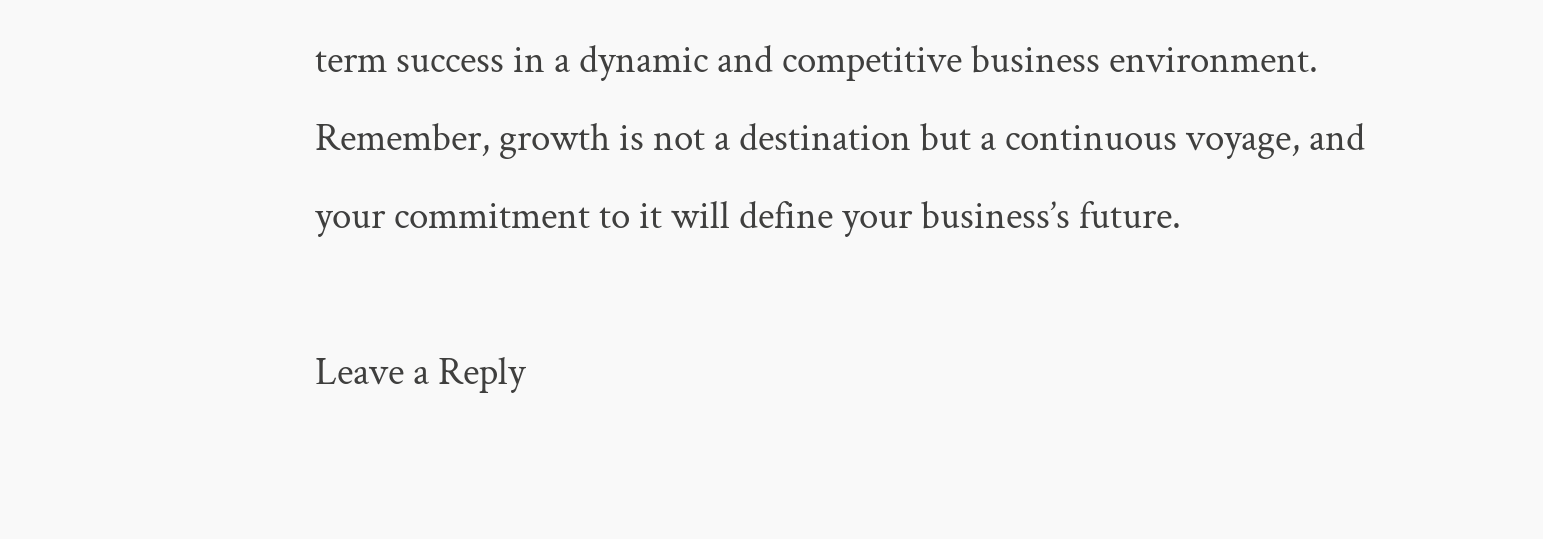term success in a dynamic and competitive business environment. Remember, growth is not a destination but a continuous voyage, and your commitment to it will define your business’s future.

Leave a Reply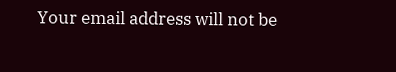Your email address will not be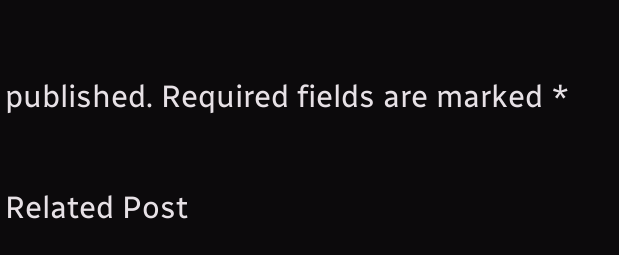published. Required fields are marked *

Related Post